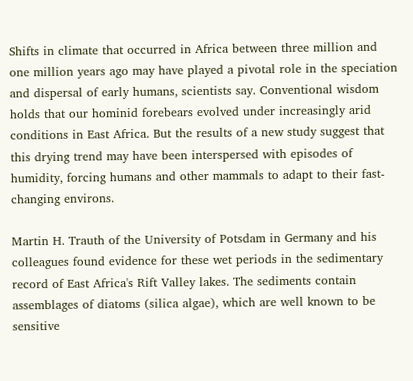Shifts in climate that occurred in Africa between three million and one million years ago may have played a pivotal role in the speciation and dispersal of early humans, scientists say. Conventional wisdom holds that our hominid forebears evolved under increasingly arid conditions in East Africa. But the results of a new study suggest that this drying trend may have been interspersed with episodes of humidity, forcing humans and other mammals to adapt to their fast-changing environs.

Martin H. Trauth of the University of Potsdam in Germany and his colleagues found evidence for these wet periods in the sedimentary record of East Africa's Rift Valley lakes. The sediments contain assemblages of diatoms (silica algae), which are well known to be sensitive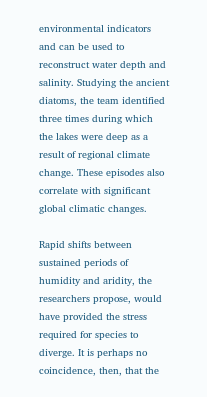environmental indicators and can be used to reconstruct water depth and salinity. Studying the ancient diatoms, the team identified three times during which the lakes were deep as a result of regional climate change. These episodes also correlate with significant global climatic changes.

Rapid shifts between sustained periods of humidity and aridity, the researchers propose, would have provided the stress required for species to diverge. It is perhaps no coincidence, then, that the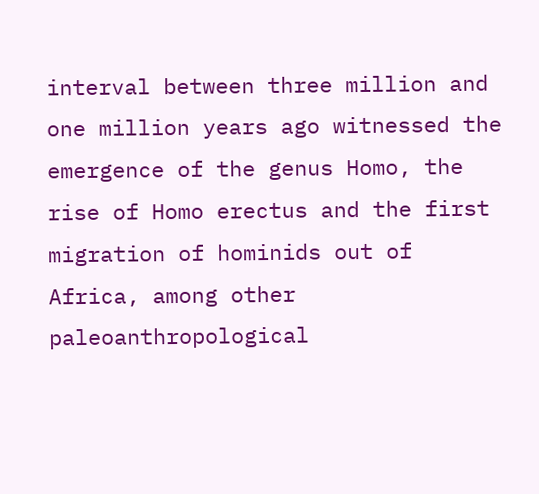interval between three million and one million years ago witnessed the emergence of the genus Homo, the rise of Homo erectus and the first migration of hominids out of Africa, among other paleoanthropological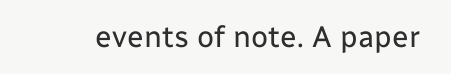events of note. A paper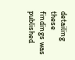detailing these findings was published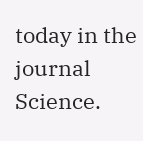today in the journal Science.